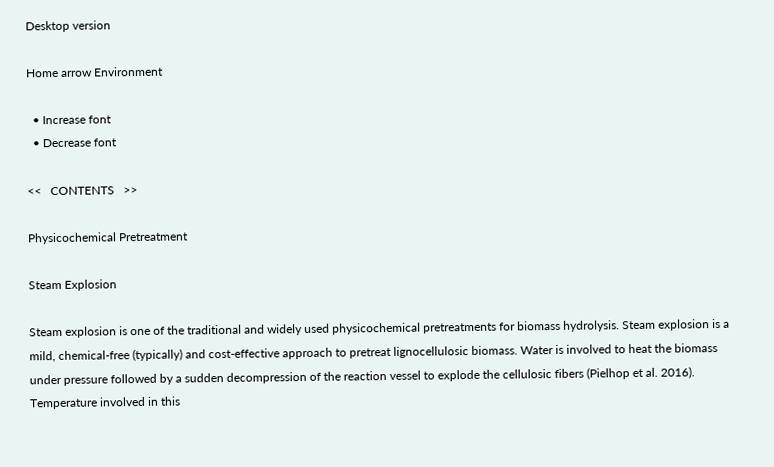Desktop version

Home arrow Environment

  • Increase font
  • Decrease font

<<   CONTENTS   >>

Physicochemical Pretreatment

Steam Explosion

Steam explosion is one of the traditional and widely used physicochemical pretreatments for biomass hydrolysis. Steam explosion is a mild, chemical-free (typically) and cost-effective approach to pretreat lignocellulosic biomass. Water is involved to heat the biomass under pressure followed by a sudden decompression of the reaction vessel to explode the cellulosic fibers (Pielhop et al. 2016). Temperature involved in this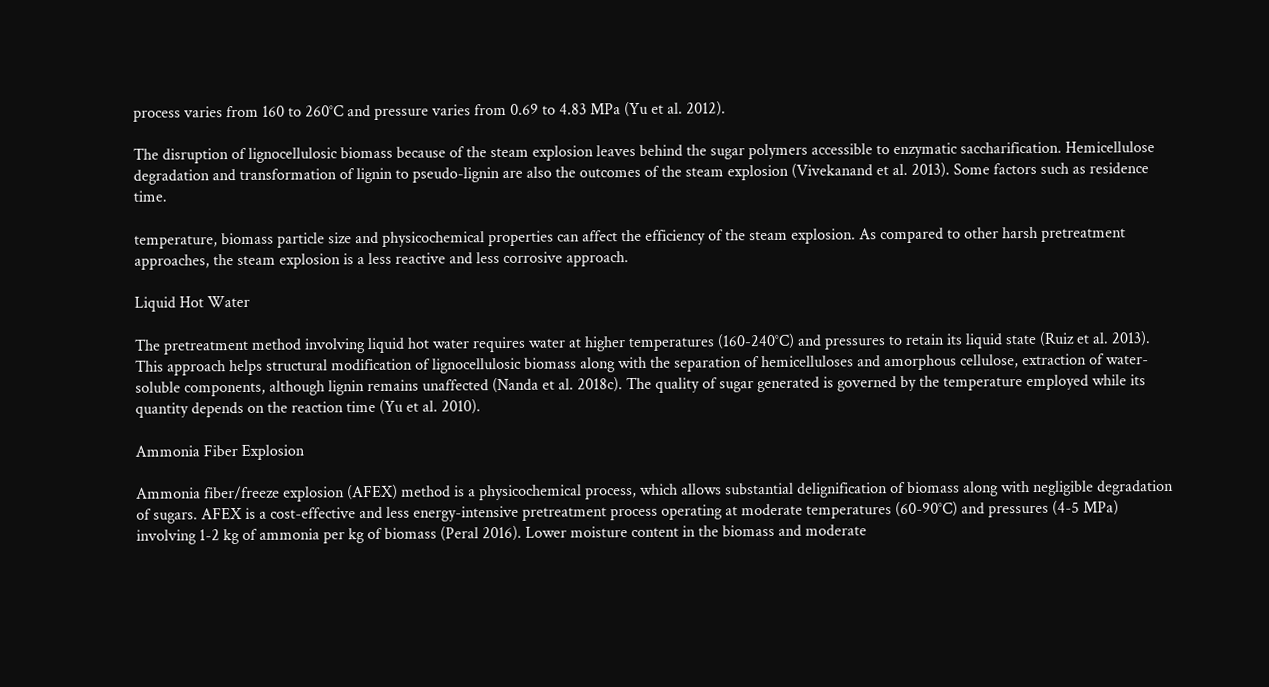process varies from 160 to 260°C and pressure varies from 0.69 to 4.83 MPa (Yu et al. 2012).

The disruption of lignocellulosic biomass because of the steam explosion leaves behind the sugar polymers accessible to enzymatic saccharification. Hemicellulose degradation and transformation of lignin to pseudo-lignin are also the outcomes of the steam explosion (Vivekanand et al. 2013). Some factors such as residence time.

temperature, biomass particle size and physicochemical properties can affect the efficiency of the steam explosion. As compared to other harsh pretreatment approaches, the steam explosion is a less reactive and less corrosive approach.

Liquid Hot Water

The pretreatment method involving liquid hot water requires water at higher temperatures (160-240°C) and pressures to retain its liquid state (Ruiz et al. 2013). This approach helps structural modification of lignocellulosic biomass along with the separation of hemicelluloses and amorphous cellulose, extraction of water-soluble components, although lignin remains unaffected (Nanda et al. 2018c). The quality of sugar generated is governed by the temperature employed while its quantity depends on the reaction time (Yu et al. 2010).

Ammonia Fiber Explosion

Ammonia fiber/freeze explosion (AFEX) method is a physicochemical process, which allows substantial delignification of biomass along with negligible degradation of sugars. AFEX is a cost-effective and less energy-intensive pretreatment process operating at moderate temperatures (60-90°C) and pressures (4-5 MPa) involving 1-2 kg of ammonia per kg of biomass (Peral 2016). Lower moisture content in the biomass and moderate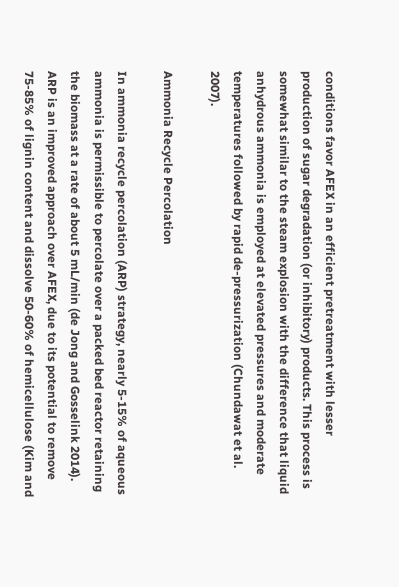conditions favor AFEX in an efficient pretreatment with lesser production of sugar degradation (or inhibitory) products. This process is somewhat similar to the steam explosion with the difference that liquid anhydrous ammonia is employed at elevated pressures and moderate temperatures followed by rapid de-pressurization (Chundawat et al. 2007).

Ammonia Recycle Percolation

In ammonia recycle percolation (ARP) strategy, nearly 5-15% of aqueous ammonia is permissible to percolate over a packed bed reactor retaining the biomass at a rate of about 5 mL/min (de Jong and Gosselink 2014). ARP is an improved approach over AFEX, due to its potential to remove 75-85% of lignin content and dissolve 50-60% of hemicellulose (Kim and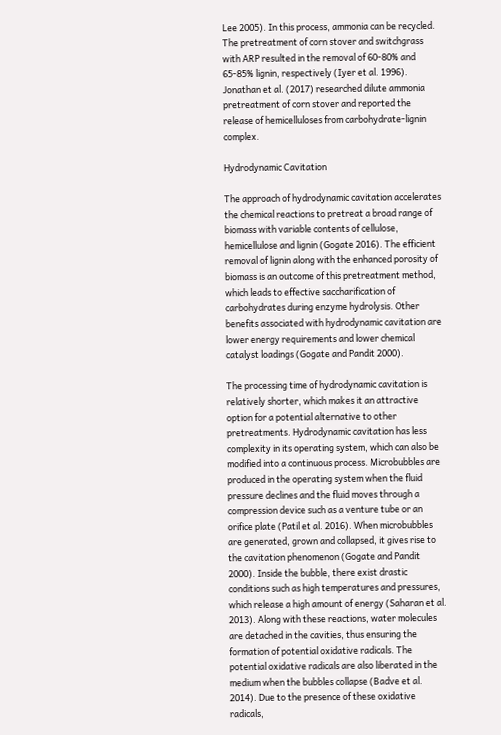Lee 2005). In this process, ammonia can be recycled. The pretreatment of corn stover and switchgrass with ARP resulted in the removal of 60-80% and 65-85% lignin, respectively (Iyer et al. 1996). Jonathan et al. (2017) researched dilute ammonia pretreatment of corn stover and reported the release of hemicelluloses from carbohydrate-lignin complex.

Hydrodynamic Cavitation

The approach of hydrodynamic cavitation accelerates the chemical reactions to pretreat a broad range of biomass with variable contents of cellulose, hemicellulose and lignin (Gogate 2016). The efficient removal of lignin along with the enhanced porosity of biomass is an outcome of this pretreatment method, which leads to effective saccharification of carbohydrates during enzyme hydrolysis. Other benefits associated with hydrodynamic cavitation are lower energy requirements and lower chemical catalyst loadings (Gogate and Pandit 2000).

The processing time of hydrodynamic cavitation is relatively shorter, which makes it an attractive option for a potential alternative to other pretreatments. Hydrodynamic cavitation has less complexity in its operating system, which can also be modified into a continuous process. Microbubbles are produced in the operating system when the fluid pressure declines and the fluid moves through a compression device such as a venture tube or an orifice plate (Patil et al. 2016). When microbubbles are generated, grown and collapsed, it gives rise to the cavitation phenomenon (Gogate and Pandit 2000). Inside the bubble, there exist drastic conditions such as high temperatures and pressures, which release a high amount of energy (Saharan et al. 2013). Along with these reactions, water molecules are detached in the cavities, thus ensuring the formation of potential oxidative radicals. The potential oxidative radicals are also liberated in the medium when the bubbles collapse (Badve et al. 2014). Due to the presence of these oxidative radicals,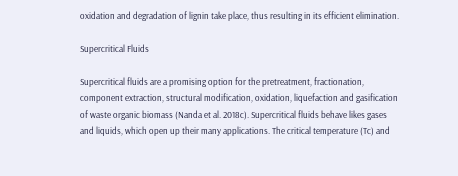oxidation and degradation of lignin take place, thus resulting in its efficient elimination.

Supercritical Fluids

Supercritical fluids are a promising option for the pretreatment, fractionation, component extraction, structural modification, oxidation, liquefaction and gasification of waste organic biomass (Nanda et al. 2018c). Supercritical fluids behave likes gases and liquids, which open up their many applications. The critical temperature (Tc) and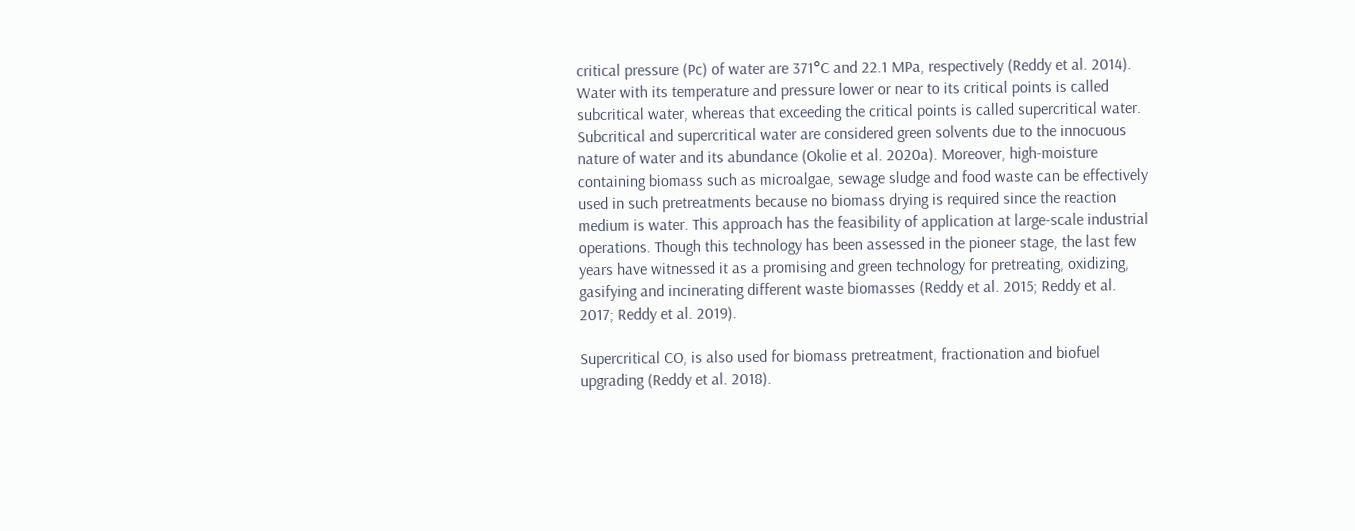critical pressure (Pc) of water are 371°C and 22.1 MPa, respectively (Reddy et al. 2014). Water with its temperature and pressure lower or near to its critical points is called subcritical water, whereas that exceeding the critical points is called supercritical water. Subcritical and supercritical water are considered green solvents due to the innocuous nature of water and its abundance (Okolie et al. 2020a). Moreover, high-moisture containing biomass such as microalgae, sewage sludge and food waste can be effectively used in such pretreatments because no biomass drying is required since the reaction medium is water. This approach has the feasibility of application at large-scale industrial operations. Though this technology has been assessed in the pioneer stage, the last few years have witnessed it as a promising and green technology for pretreating, oxidizing, gasifying and incinerating different waste biomasses (Reddy et al. 2015; Reddy et al. 2017; Reddy et al. 2019).

Supercritical CO, is also used for biomass pretreatment, fractionation and biofuel upgrading (Reddy et al. 2018).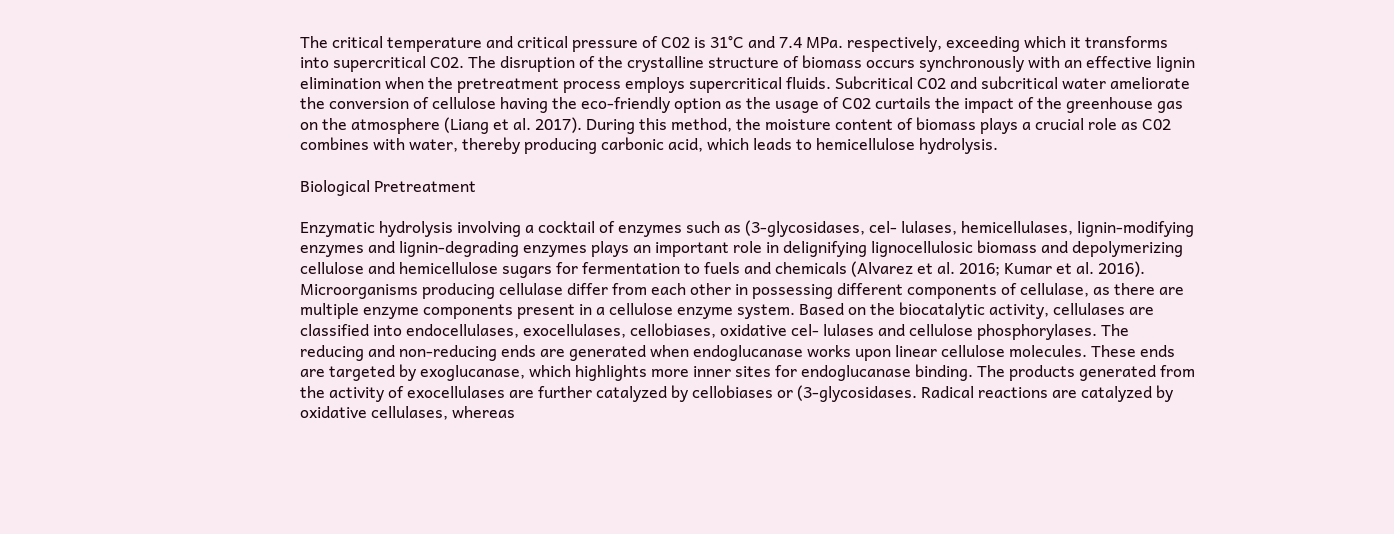The critical temperature and critical pressure of C02 is 31°C and 7.4 MPa. respectively, exceeding which it transforms into supercritical C02. The disruption of the crystalline structure of biomass occurs synchronously with an effective lignin elimination when the pretreatment process employs supercritical fluids. Subcritical C02 and subcritical water ameliorate the conversion of cellulose having the eco-friendly option as the usage of C02 curtails the impact of the greenhouse gas on the atmosphere (Liang et al. 2017). During this method, the moisture content of biomass plays a crucial role as C02 combines with water, thereby producing carbonic acid, which leads to hemicellulose hydrolysis.

Biological Pretreatment

Enzymatic hydrolysis involving a cocktail of enzymes such as (3-glycosidases, cel- lulases, hemicellulases, lignin-modifying enzymes and lignin-degrading enzymes plays an important role in delignifying lignocellulosic biomass and depolymerizing cellulose and hemicellulose sugars for fermentation to fuels and chemicals (Alvarez et al. 2016; Kumar et al. 2016). Microorganisms producing cellulase differ from each other in possessing different components of cellulase, as there are multiple enzyme components present in a cellulose enzyme system. Based on the biocatalytic activity, cellulases are classified into endocellulases, exocellulases, cellobiases, oxidative cel- lulases and cellulose phosphorylases. The reducing and non-reducing ends are generated when endoglucanase works upon linear cellulose molecules. These ends are targeted by exoglucanase, which highlights more inner sites for endoglucanase binding. The products generated from the activity of exocellulases are further catalyzed by cellobiases or (3-glycosidases. Radical reactions are catalyzed by oxidative cellulases, whereas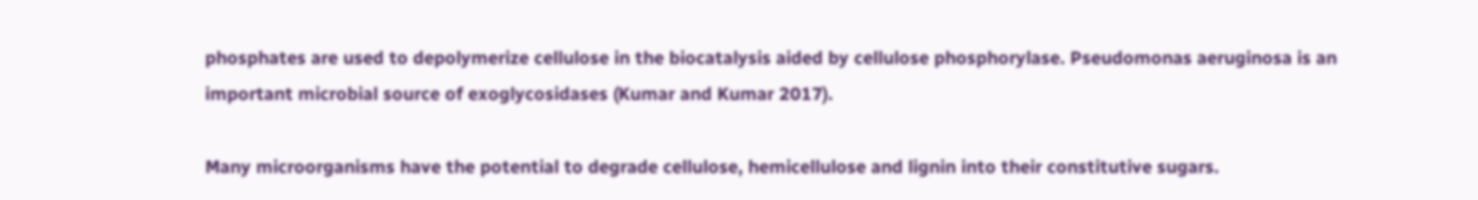phosphates are used to depolymerize cellulose in the biocatalysis aided by cellulose phosphorylase. Pseudomonas aeruginosa is an important microbial source of exoglycosidases (Kumar and Kumar 2017).

Many microorganisms have the potential to degrade cellulose, hemicellulose and lignin into their constitutive sugars.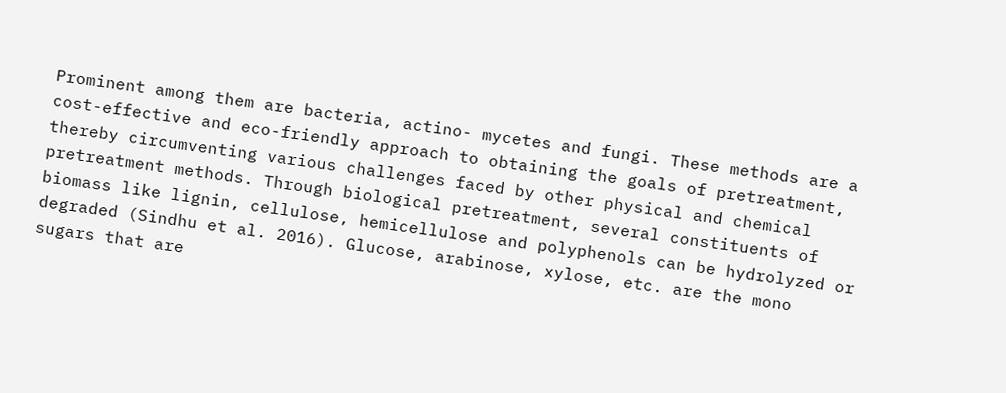Prominent among them are bacteria, actino- mycetes and fungi. These methods are a cost-effective and eco-friendly approach to obtaining the goals of pretreatment, thereby circumventing various challenges faced by other physical and chemical pretreatment methods. Through biological pretreatment, several constituents of biomass like lignin, cellulose, hemicellulose and polyphenols can be hydrolyzed or degraded (Sindhu et al. 2016). Glucose, arabinose, xylose, etc. are the mono sugars that are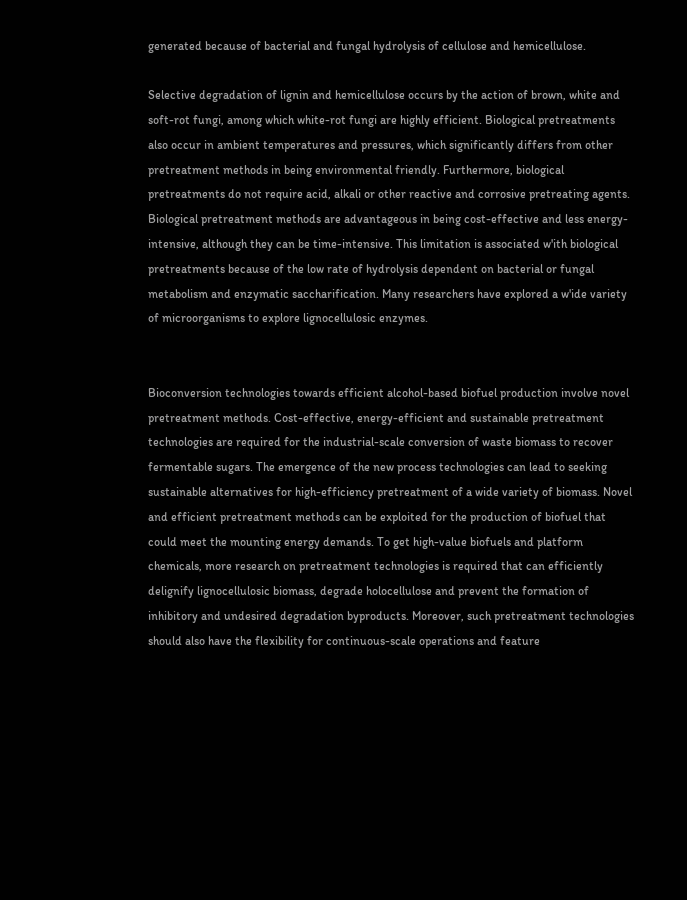generated because of bacterial and fungal hydrolysis of cellulose and hemicellulose.

Selective degradation of lignin and hemicellulose occurs by the action of brown, white and soft-rot fungi, among which white-rot fungi are highly efficient. Biological pretreatments also occur in ambient temperatures and pressures, which significantly differs from other pretreatment methods in being environmental friendly. Furthermore, biological pretreatments do not require acid, alkali or other reactive and corrosive pretreating agents. Biological pretreatment methods are advantageous in being cost-effective and less energy-intensive, although they can be time-intensive. This limitation is associated w'ith biological pretreatments because of the low rate of hydrolysis dependent on bacterial or fungal metabolism and enzymatic saccharification. Many researchers have explored a w'ide variety of microorganisms to explore lignocellulosic enzymes.


Bioconversion technologies towards efficient alcohol-based biofuel production involve novel pretreatment methods. Cost-effective, energy-efficient and sustainable pretreatment technologies are required for the industrial-scale conversion of waste biomass to recover fermentable sugars. The emergence of the new process technologies can lead to seeking sustainable alternatives for high-efficiency pretreatment of a wide variety of biomass. Novel and efficient pretreatment methods can be exploited for the production of biofuel that could meet the mounting energy demands. To get high-value biofuels and platform chemicals, more research on pretreatment technologies is required that can efficiently delignify lignocellulosic biomass, degrade holocellulose and prevent the formation of inhibitory and undesired degradation byproducts. Moreover, such pretreatment technologies should also have the flexibility for continuous-scale operations and feature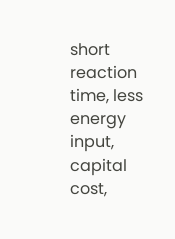short reaction time, less energy input, capital cost,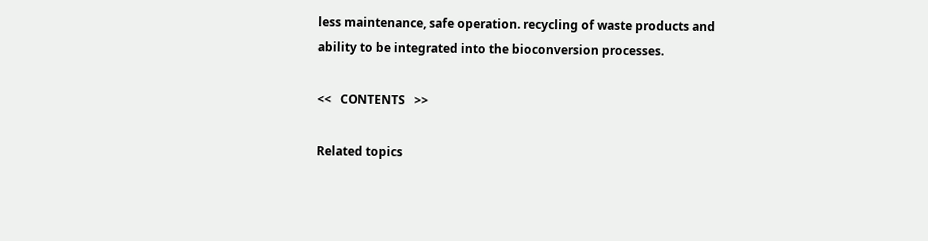less maintenance, safe operation. recycling of waste products and ability to be integrated into the bioconversion processes.

<<   CONTENTS   >>

Related topics